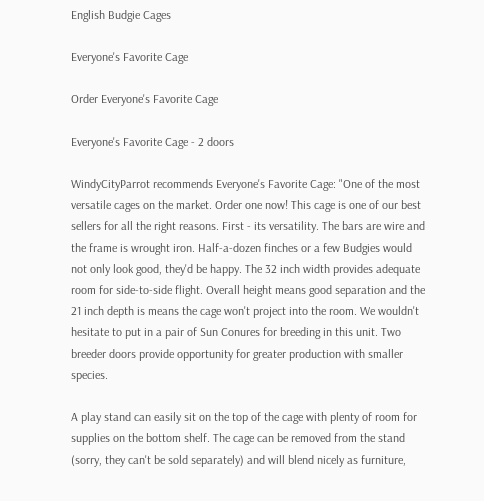English Budgie Cages

Everyone's Favorite Cage

Order Everyone's Favorite Cage

Everyone's Favorite Cage - 2 doors

WindyCityParrot recommends Everyone's Favorite Cage: "One of the most versatile cages on the market. Order one now! This cage is one of our best sellers for all the right reasons. First - its versatility. The bars are wire and the frame is wrought iron. Half-a-dozen finches or a few Budgies would not only look good, they'd be happy. The 32 inch width provides adequate room for side-to-side flight. Overall height means good separation and the 21 inch depth is means the cage won't project into the room. We wouldn't hesitate to put in a pair of Sun Conures for breeding in this unit. Two breeder doors provide opportunity for greater production with smaller species.

A play stand can easily sit on the top of the cage with plenty of room for supplies on the bottom shelf. The cage can be removed from the stand (sorry, they can't be sold separately) and will blend nicely as furniture,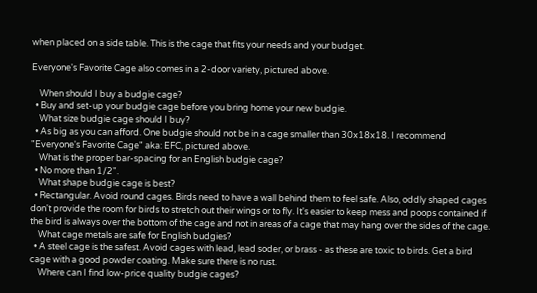when placed on a side table. This is the cage that fits your needs and your budget.

Everyone's Favorite Cage also comes in a 2-door variety, pictured above.

    When should I buy a budgie cage?
  • Buy and set-up your budgie cage before you bring home your new budgie.
    What size budgie cage should I buy?
  • As big as you can afford. One budgie should not be in a cage smaller than 30x18x18. I recommend "Everyone's Favorite Cage" aka: EFC, pictured above.
    What is the proper bar-spacing for an English budgie cage?
  • No more than 1/2".
    What shape budgie cage is best?
  • Rectangular. Avoid round cages. Birds need to have a wall behind them to feel safe. Also, oddly shaped cages don't provide the room for birds to stretch out their wings or to fly. It's easier to keep mess and poops contained if the bird is always over the bottom of the cage and not in areas of a cage that may hang over the sides of the cage.
    What cage metals are safe for English budgies?
  • A steel cage is the safest. Avoid cages with lead, lead soder, or brass - as these are toxic to birds. Get a bird cage with a good powder coating. Make sure there is no rust.
    Where can I find low-price quality budgie cages?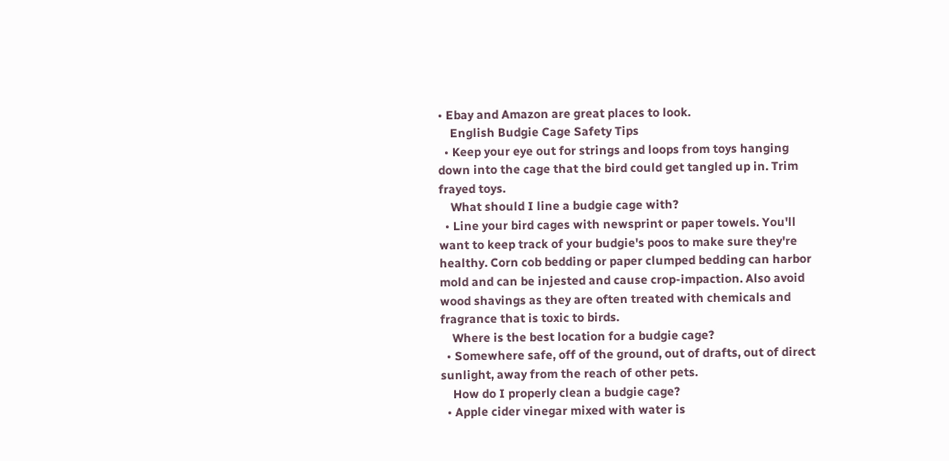• Ebay and Amazon are great places to look.
    English Budgie Cage Safety Tips
  • Keep your eye out for strings and loops from toys hanging down into the cage that the bird could get tangled up in. Trim frayed toys.
    What should I line a budgie cage with?
  • Line your bird cages with newsprint or paper towels. You'll want to keep track of your budgie's poos to make sure they're healthy. Corn cob bedding or paper clumped bedding can harbor mold and can be injested and cause crop-impaction. Also avoid wood shavings as they are often treated with chemicals and fragrance that is toxic to birds.
    Where is the best location for a budgie cage?
  • Somewhere safe, off of the ground, out of drafts, out of direct sunlight, away from the reach of other pets.
    How do I properly clean a budgie cage?
  • Apple cider vinegar mixed with water is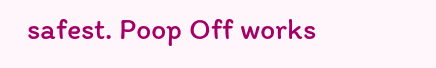safest. Poop Off works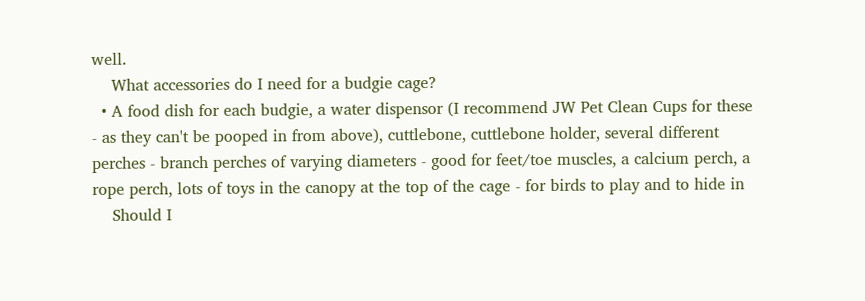well.
    What accessories do I need for a budgie cage?
  • A food dish for each budgie, a water dispensor (I recommend JW Pet Clean Cups for these - as they can't be pooped in from above), cuttlebone, cuttlebone holder, several different perches - branch perches of varying diameters - good for feet/toe muscles, a calcium perch, a rope perch, lots of toys in the canopy at the top of the cage - for birds to play and to hide in
    Should I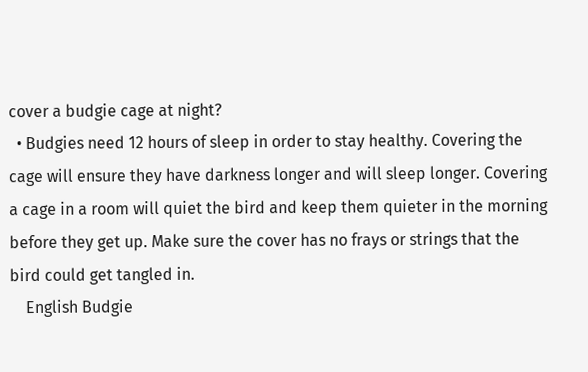cover a budgie cage at night?
  • Budgies need 12 hours of sleep in order to stay healthy. Covering the cage will ensure they have darkness longer and will sleep longer. Covering a cage in a room will quiet the bird and keep them quieter in the morning before they get up. Make sure the cover has no frays or strings that the bird could get tangled in.
    English Budgie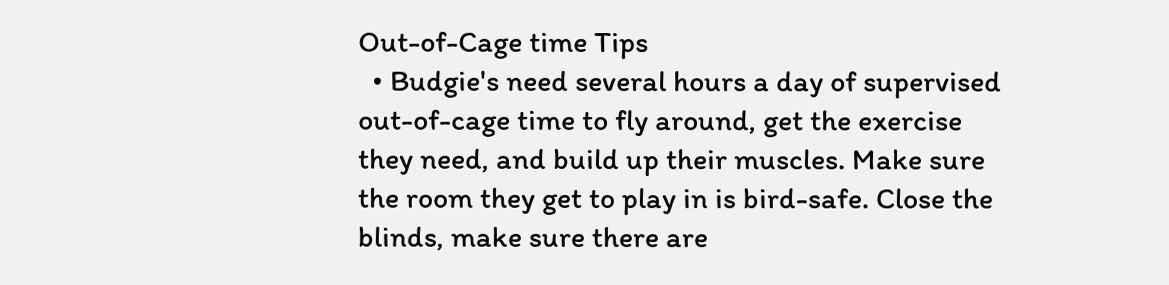Out-of-Cage time Tips
  • Budgie's need several hours a day of supervised out-of-cage time to fly around, get the exercise they need, and build up their muscles. Make sure the room they get to play in is bird-safe. Close the blinds, make sure there are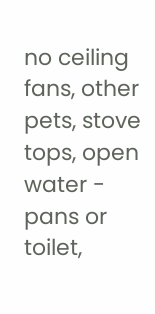no ceiling fans, other pets, stove tops, open water - pans or toilet,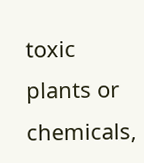toxic plants or chemicals,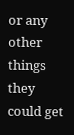or any other things they could get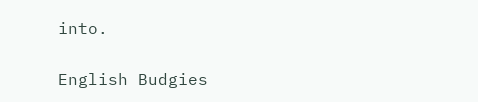into.

English Budgies